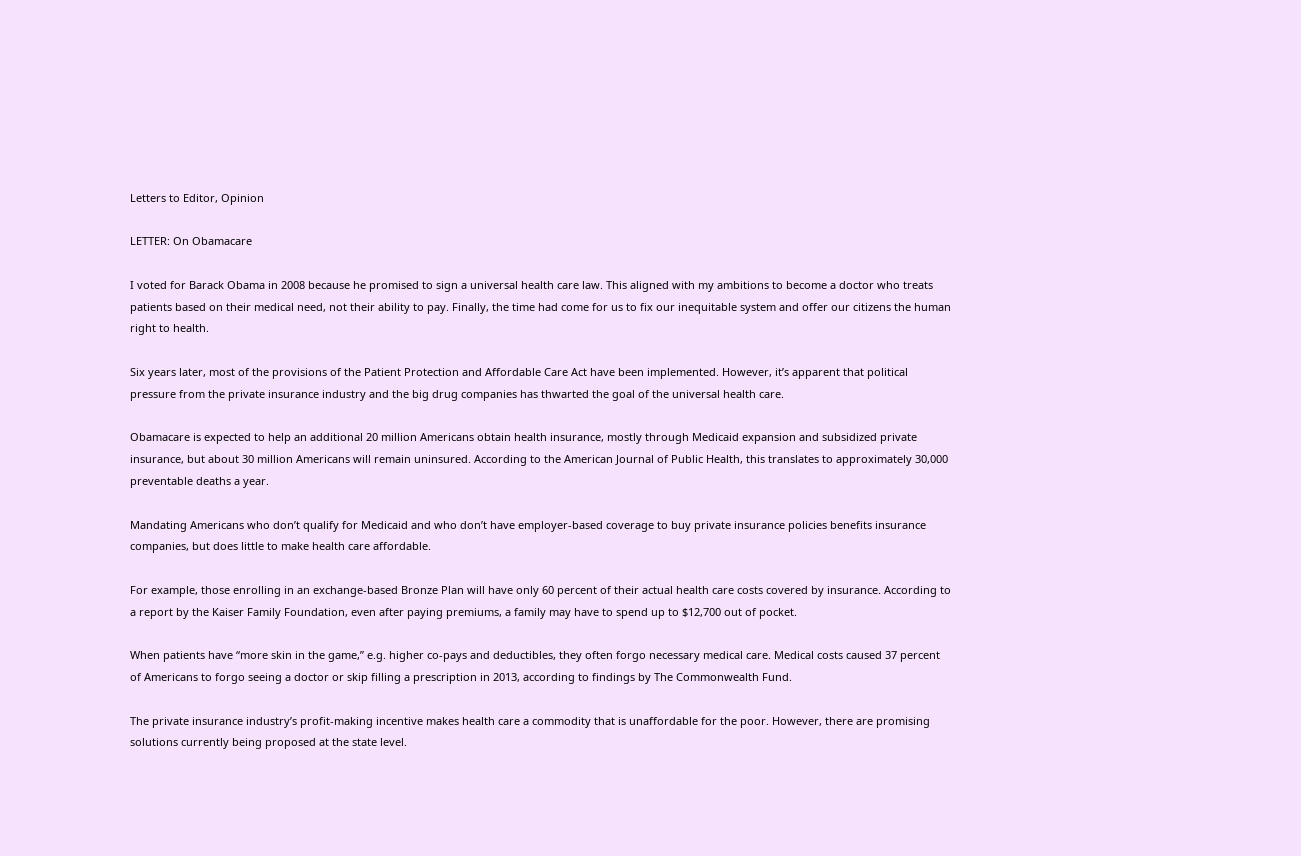Letters to Editor, Opinion

LETTER: On Obamacare

I voted for Barack Obama in 2008 because he promised to sign a universal health care law. This aligned with my ambitions to become a doctor who treats patients based on their medical need, not their ability to pay. Finally, the time had come for us to fix our inequitable system and offer our citizens the human right to health.

Six years later, most of the provisions of the Patient Protection and Affordable Care Act have been implemented. However, it’s apparent that political pressure from the private insurance industry and the big drug companies has thwarted the goal of the universal health care.

Obamacare is expected to help an additional 20 million Americans obtain health insurance, mostly through Medicaid expansion and subsidized private insurance, but about 30 million Americans will remain uninsured. According to the American Journal of Public Health, this translates to approximately 30,000 preventable deaths a year.

Mandating Americans who don’t qualify for Medicaid and who don’t have employer-based coverage to buy private insurance policies benefits insurance companies, but does little to make health care affordable.

For example, those enrolling in an exchange-based Bronze Plan will have only 60 percent of their actual health care costs covered by insurance. According to a report by the Kaiser Family Foundation, even after paying premiums, a family may have to spend up to $12,700 out of pocket.

When patients have “more skin in the game,” e.g. higher co-pays and deductibles, they often forgo necessary medical care. Medical costs caused 37 percent of Americans to forgo seeing a doctor or skip filling a prescription in 2013, according to findings by The Commonwealth Fund.

The private insurance industry’s profit-making incentive makes health care a commodity that is unaffordable for the poor. However, there are promising solutions currently being proposed at the state level.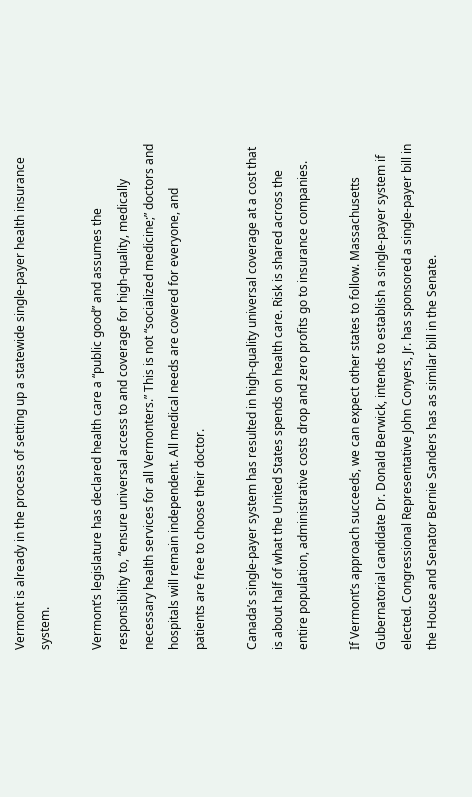Vermont is already in the process of setting up a statewide single-payer health insurance system.

Vermont’s legislature has declared health care a “public good” and assumes the responsibility to, “ensure universal access to and coverage for high-quality, medically necessary health services for all Vermonters.” This is not “socialized medicine;” doctors and hospitals will remain independent. All medical needs are covered for everyone, and patients are free to choose their doctor.

Canada’s single-payer system has resulted in high-quality universal coverage at a cost that is about half of what the United States spends on health care. Risk is shared across the entire population, administrative costs drop and zero profits go to insurance companies.

If Vermont’s approach succeeds, we can expect other states to follow. Massachusetts Gubernatorial candidate Dr. Donald Berwick, intends to establish a single-payer system if elected. Congressional Representative John Conyers, Jr. has sponsored a single-payer bill in the House and Senator Bernie Sanders has as similar bill in the Senate.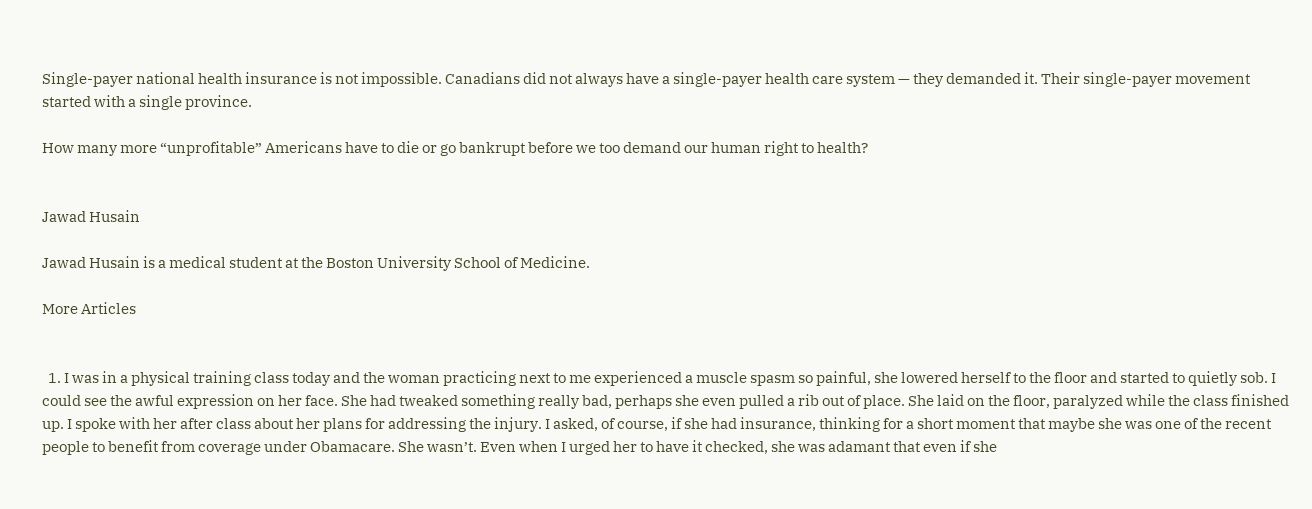Single-payer national health insurance is not impossible. Canadians did not always have a single-payer health care system — they demanded it. Their single-payer movement started with a single province.

How many more “unprofitable” Americans have to die or go bankrupt before we too demand our human right to health?


Jawad Husain

Jawad Husain is a medical student at the Boston University School of Medicine.

More Articles


  1. I was in a physical training class today and the woman practicing next to me experienced a muscle spasm so painful, she lowered herself to the floor and started to quietly sob. I could see the awful expression on her face. She had tweaked something really bad, perhaps she even pulled a rib out of place. She laid on the floor, paralyzed while the class finished up. I spoke with her after class about her plans for addressing the injury. I asked, of course, if she had insurance, thinking for a short moment that maybe she was one of the recent people to benefit from coverage under Obamacare. She wasn’t. Even when I urged her to have it checked, she was adamant that even if she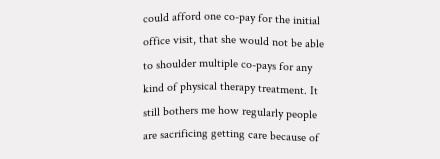could afford one co-pay for the initial office visit, that she would not be able to shoulder multiple co-pays for any kind of physical therapy treatment. It still bothers me how regularly people are sacrificing getting care because of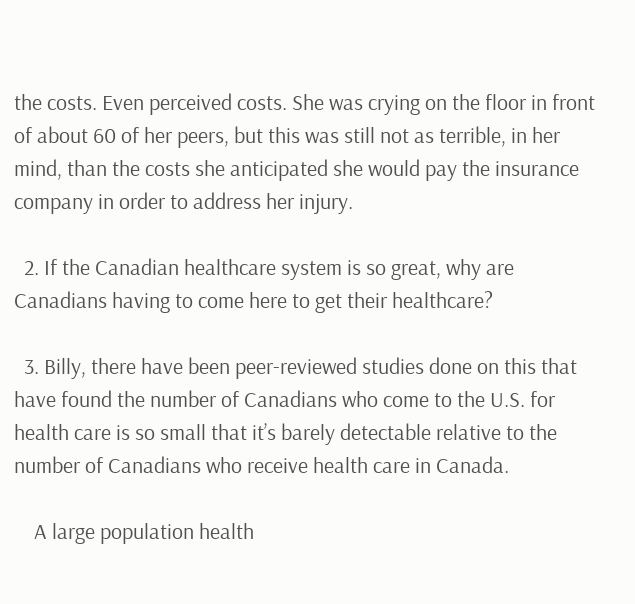the costs. Even perceived costs. She was crying on the floor in front of about 60 of her peers, but this was still not as terrible, in her mind, than the costs she anticipated she would pay the insurance company in order to address her injury.

  2. If the Canadian healthcare system is so great, why are Canadians having to come here to get their healthcare?

  3. Billy, there have been peer-reviewed studies done on this that have found the number of Canadians who come to the U.S. for health care is so small that it’s barely detectable relative to the number of Canadians who receive health care in Canada.

    A large population health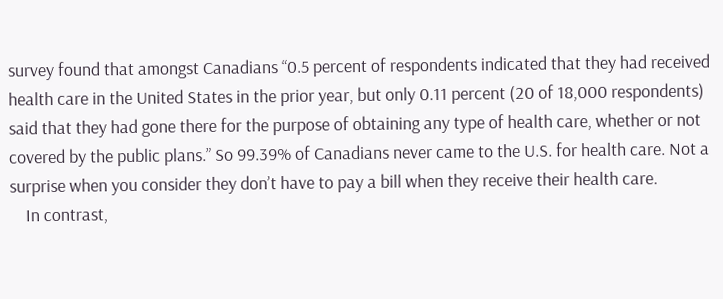survey found that amongst Canadians “0.5 percent of respondents indicated that they had received health care in the United States in the prior year, but only 0.11 percent (20 of 18,000 respondents) said that they had gone there for the purpose of obtaining any type of health care, whether or not covered by the public plans.” So 99.39% of Canadians never came to the U.S. for health care. Not a surprise when you consider they don’t have to pay a bill when they receive their health care.
    In contrast,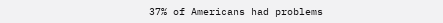37% of Americans had problems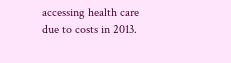accessing health care due to costs in 2013.